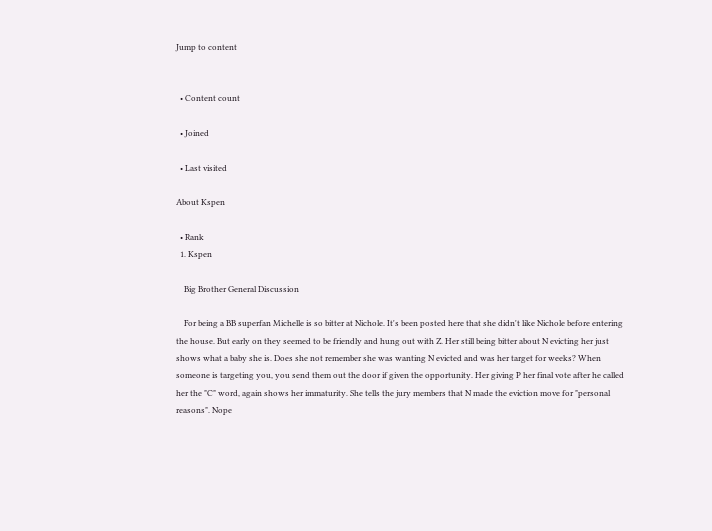Jump to content


  • Content count

  • Joined

  • Last visited

About Kspen

  • Rank
  1. Kspen

    Big Brother General Discussion

    For being a BB superfan Michelle is so bitter at Nichole. It's been posted here that she didn't like Nichole before entering the house. But early on they seemed to be friendly and hung out with Z. Her still being bitter about N evicting her just shows what a baby she is. Does she not remember she was wanting N evicted and was her target for weeks? When someone is targeting you, you send them out the door if given the opportunity. Her giving P her final vote after he called her the "C" word, again shows her immaturity. She tells the jury members that N made the eviction move for "personal reasons". Nope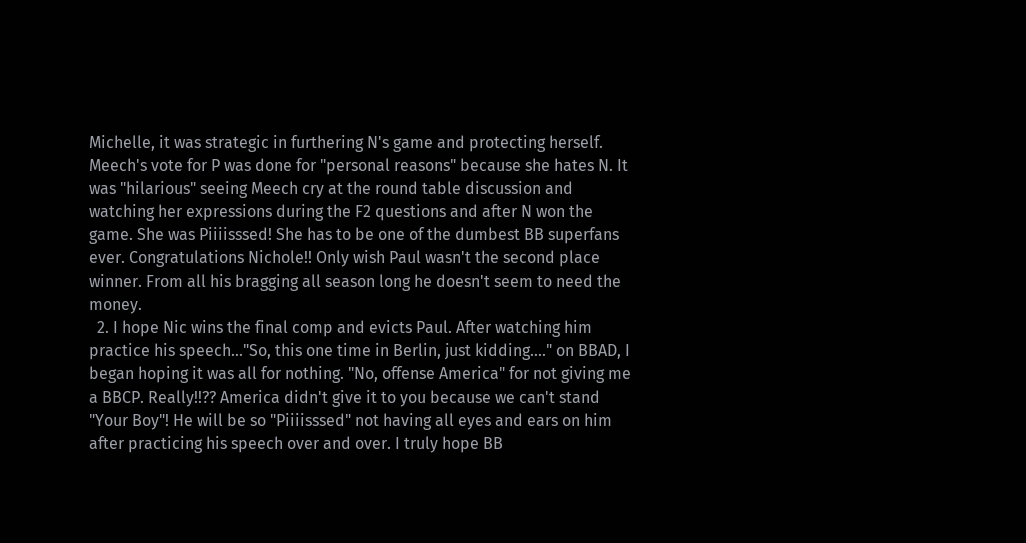Michelle, it was strategic in furthering N's game and protecting herself. Meech's vote for P was done for "personal reasons" because she hates N. It was "hilarious" seeing Meech cry at the round table discussion and watching her expressions during the F2 questions and after N won the game. She was Piiiisssed! She has to be one of the dumbest BB superfans ever. Congratulations Nichole!! Only wish Paul wasn't the second place winner. From all his bragging all season long he doesn't seem to need the money.
  2. I hope Nic wins the final comp and evicts Paul. After watching him practice his speech..."So, this one time in Berlin, just kidding...." on BBAD, I began hoping it was all for nothing. "No, offense America" for not giving me a BBCP. Really!!?? America didn't give it to you because we can't stand "Your Boy"! He will be so "Piiiisssed" not having all eyes and ears on him after practicing his speech over and over. I truly hope BB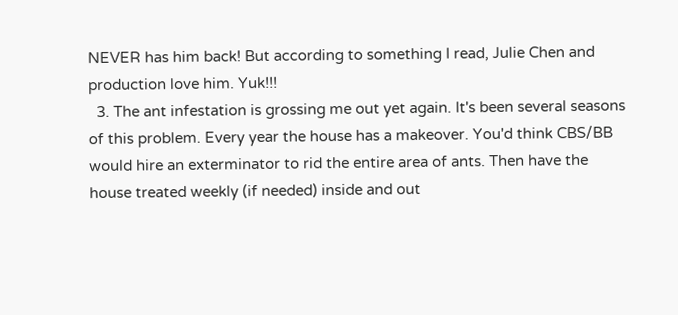NEVER has him back! But according to something I read, Julie Chen and production love him. Yuk!!!
  3. The ant infestation is grossing me out yet again. It's been several seasons of this problem. Every year the house has a makeover. You'd think CBS/BB would hire an exterminator to rid the entire area of ants. Then have the house treated weekly (if needed) inside and out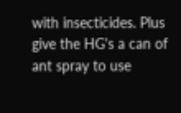with insecticides. Plus give the HG's a can of ant spray to use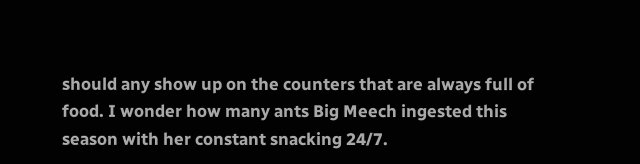should any show up on the counters that are always full of food. I wonder how many ants Big Meech ingested this season with her constant snacking 24/7.